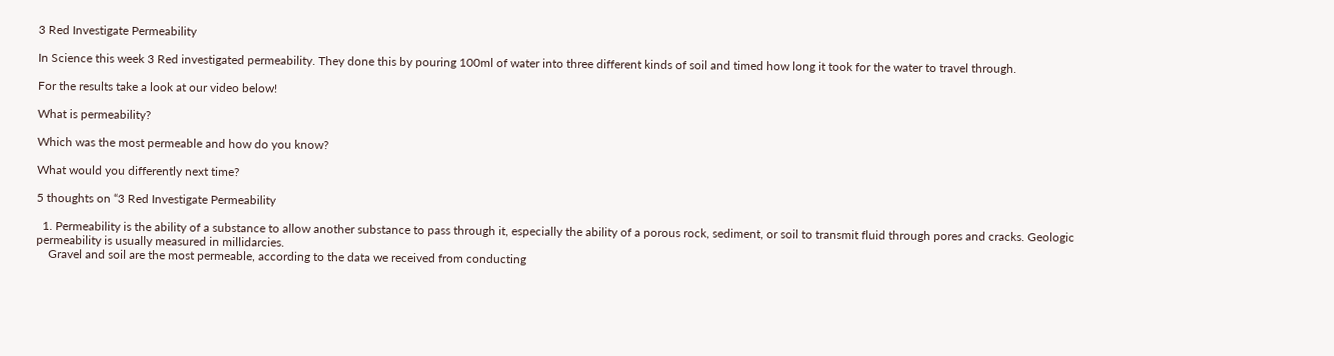3 Red Investigate Permeability

In Science this week 3 Red investigated permeability. They done this by pouring 100ml of water into three different kinds of soil and timed how long it took for the water to travel through.

For the results take a look at our video below!

What is permeability?

Which was the most permeable and how do you know?

What would you differently next time?

5 thoughts on “3 Red Investigate Permeability

  1. Permeability is the ability of a substance to allow another substance to pass through it, especially the ability of a porous rock, sediment, or soil to transmit fluid through pores and cracks. Geologic permeability is usually measured in millidarcies.
    Gravel and soil are the most permeable, according to the data we received from conducting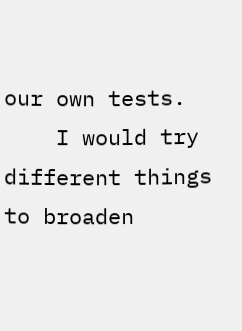our own tests.
    I would try different things to broaden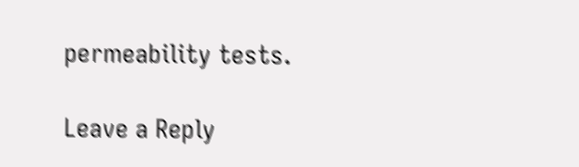permeability tests.

Leave a Reply